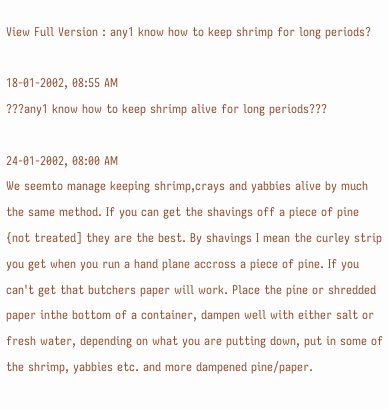View Full Version : any1 know how to keep shrimp for long periods?

18-01-2002, 08:55 AM
???any1 know how to keep shrimp alive for long periods???

24-01-2002, 08:00 AM
We seemto manage keeping shrimp,crays and yabbies alive by much the same method. If you can get the shavings off a piece of pine {not treated] they are the best. By shavings I mean the curley strip you get when you run a hand plane accross a piece of pine. If you can't get that butchers paper will work. Place the pine or shredded paper inthe bottom of a container, dampen well with either salt or fresh water, depending on what you are putting down, put in some of the shrimp, yabbies etc. and more dampened pine/paper.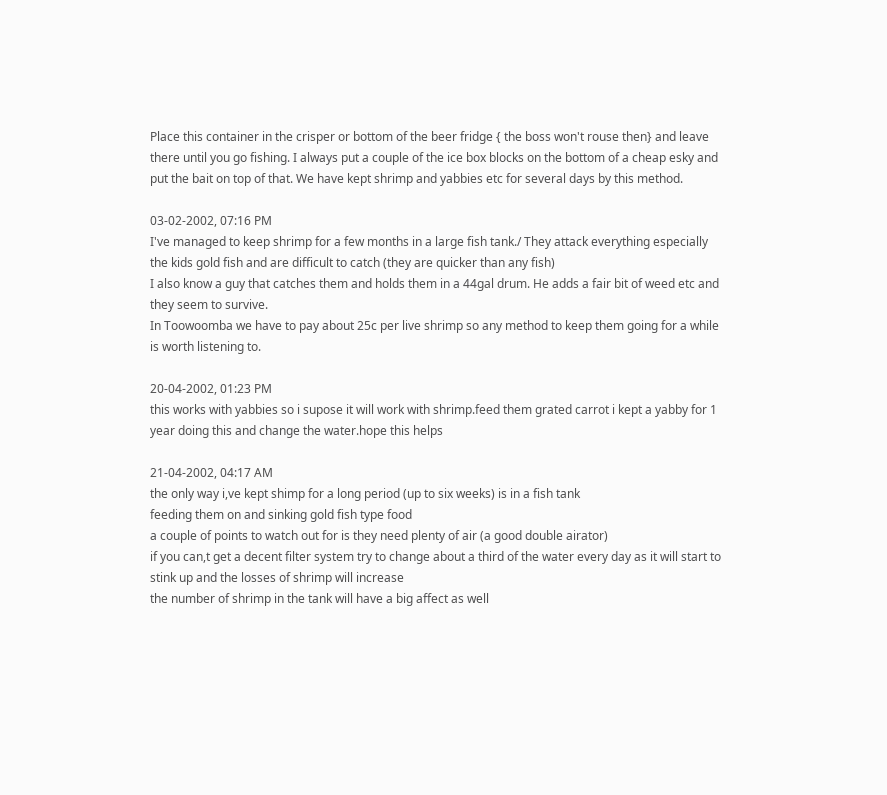Place this container in the crisper or bottom of the beer fridge { the boss won't rouse then} and leave there until you go fishing. I always put a couple of the ice box blocks on the bottom of a cheap esky and put the bait on top of that. We have kept shrimp and yabbies etc for several days by this method.

03-02-2002, 07:16 PM
I've managed to keep shrimp for a few months in a large fish tank./ They attack everything especially the kids gold fish and are difficult to catch (they are quicker than any fish)
I also know a guy that catches them and holds them in a 44gal drum. He adds a fair bit of weed etc and they seem to survive.
In Toowoomba we have to pay about 25c per live shrimp so any method to keep them going for a while is worth listening to.

20-04-2002, 01:23 PM
this works with yabbies so i supose it will work with shrimp.feed them grated carrot i kept a yabby for 1 year doing this and change the water.hope this helps

21-04-2002, 04:17 AM
the only way i,ve kept shimp for a long period (up to six weeks) is in a fish tank
feeding them on and sinking gold fish type food
a couple of points to watch out for is they need plenty of air (a good double airator)
if you can,t get a decent filter system try to change about a third of the water every day as it will start to stink up and the losses of shrimp will increase
the number of shrimp in the tank will have a big affect as well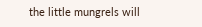the little mungrels will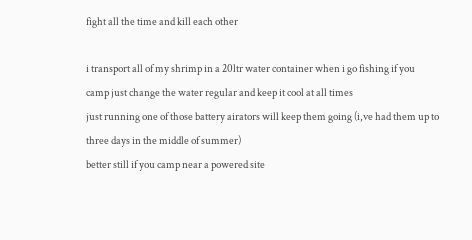fight all the time and kill each other

i transport all of my shrimp in a 20ltr water container when i go fishing if you camp just change the water regular and keep it cool at all times
just running one of those battery airators will keep them going (i,ve had them up to three days in the middle of summer)
better still if you camp near a powered site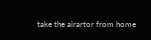take the airartor from home